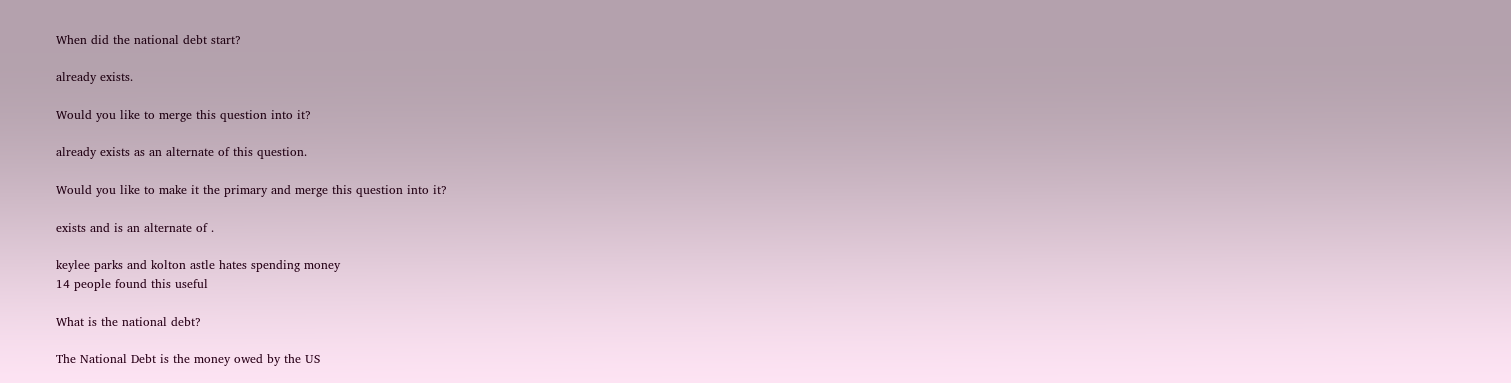When did the national debt start?

already exists.

Would you like to merge this question into it?

already exists as an alternate of this question.

Would you like to make it the primary and merge this question into it?

exists and is an alternate of .

keylee parks and kolton astle hates spending money
14 people found this useful

What is the national debt?

The National Debt is the money owed by the US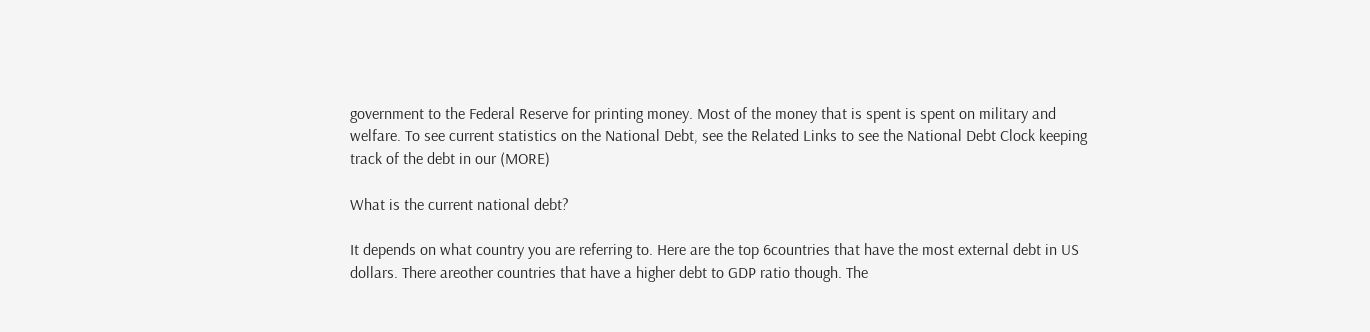government to the Federal Reserve for printing money. Most of the money that is spent is spent on military and welfare. To see current statistics on the National Debt, see the Related Links to see the National Debt Clock keeping track of the debt in our (MORE)

What is the current national debt?

It depends on what country you are referring to. Here are the top 6countries that have the most external debt in US dollars. There areother countries that have a higher debt to GDP ratio though. The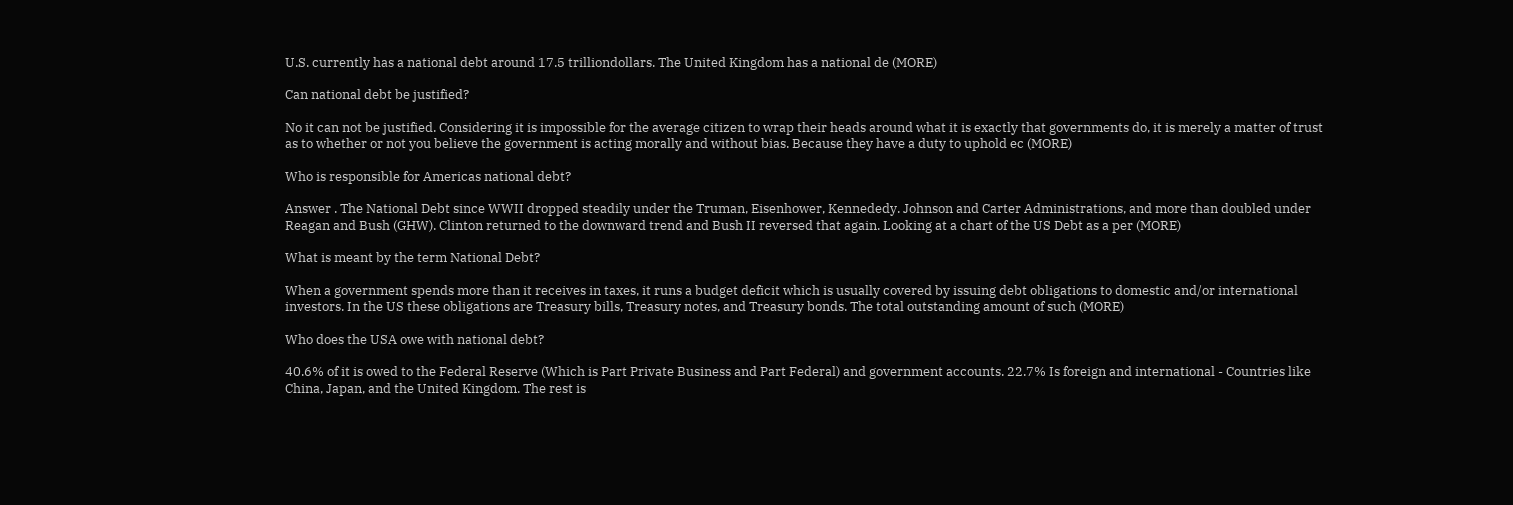U.S. currently has a national debt around 17.5 trilliondollars. The United Kingdom has a national de (MORE)

Can national debt be justified?

No it can not be justified. Considering it is impossible for the average citizen to wrap their heads around what it is exactly that governments do, it is merely a matter of trust as to whether or not you believe the government is acting morally and without bias. Because they have a duty to uphold ec (MORE)

Who is responsible for Americas national debt?

Answer . The National Debt since WWII dropped steadily under the Truman, Eisenhower, Kennededy. Johnson and Carter Administrations, and more than doubled under Reagan and Bush (GHW). Clinton returned to the downward trend and Bush II reversed that again. Looking at a chart of the US Debt as a per (MORE)

What is meant by the term National Debt?

When a government spends more than it receives in taxes, it runs a budget deficit which is usually covered by issuing debt obligations to domestic and/or international investors. In the US these obligations are Treasury bills, Treasury notes, and Treasury bonds. The total outstanding amount of such (MORE)

Who does the USA owe with national debt?

40.6% of it is owed to the Federal Reserve (Which is Part Private Business and Part Federal) and government accounts. 22.7% Is foreign and international - Countries like China, Japan, and the United Kingdom. The rest is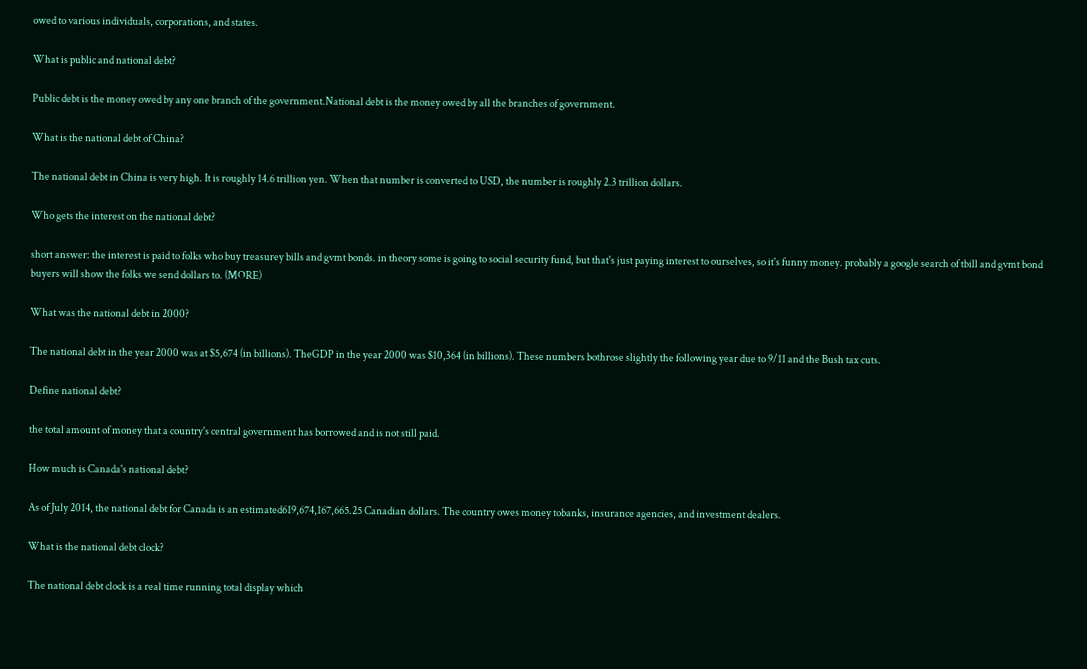owed to various individuals, corporations, and states.

What is public and national debt?

Public debt is the money owed by any one branch of the government.National debt is the money owed by all the branches of government.

What is the national debt of China?

The national debt in China is very high. It is roughly 14.6 trillion yen. When that number is converted to USD, the number is roughly 2.3 trillion dollars.

Who gets the interest on the national debt?

short answer: the interest is paid to folks who buy treasurey bills and gvmt bonds. in theory some is going to social security fund, but that's just paying interest to ourselves, so it's funny money. probably a google search of tbill and gvmt bond buyers will show the folks we send dollars to. (MORE)

What was the national debt in 2000?

The national debt in the year 2000 was at $5,674 (in billions). TheGDP in the year 2000 was $10,364 (in billions). These numbers bothrose slightly the following year due to 9/11 and the Bush tax cuts.

Define national debt?

the total amount of money that a country's central government has borrowed and is not still paid.

How much is Canada's national debt?

As of July 2014, the national debt for Canada is an estimated619,674,167,665.25 Canadian dollars. The country owes money tobanks, insurance agencies, and investment dealers.

What is the national debt clock?

The national debt clock is a real time running total display which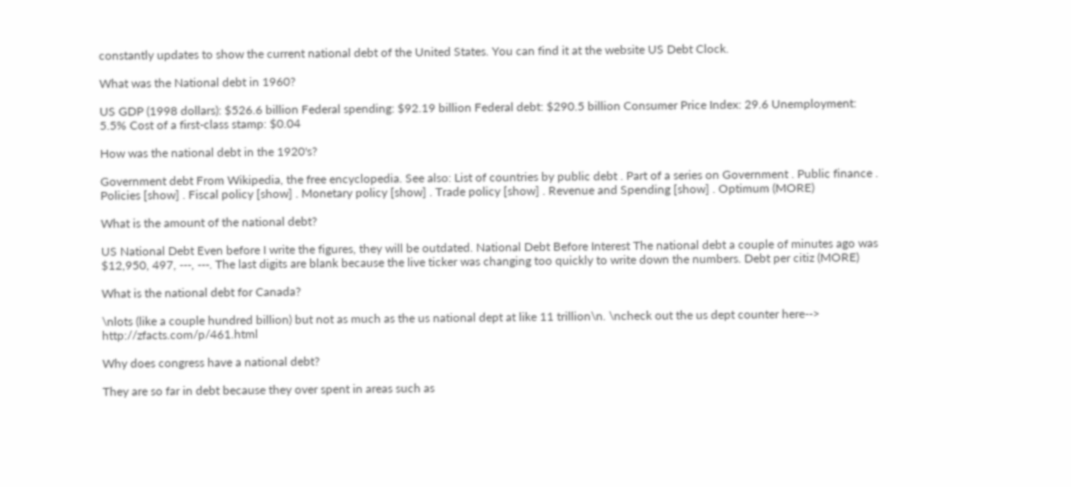constantly updates to show the current national debt of the United States. You can find it at the website US Debt Clock.

What was the National debt in 1960?

US GDP (1998 dollars): $526.6 billion Federal spending: $92.19 billion Federal debt: $290.5 billion Consumer Price Index: 29.6 Unemployment: 5.5% Cost of a first-class stamp: $0.04

How was the national debt in the 1920's?

Government debt From Wikipedia, the free encyclopedia. See also: List of countries by public debt . Part of a series on Government . Public finance . Policies [show] . Fiscal policy [show] . Monetary policy [show] . Trade policy [show] . Revenue and Spending [show] . Optimum (MORE)

What is the amount of the national debt?

US National Debt Even before I write the figures, they will be outdated. National Debt Before Interest The national debt a couple of minutes ago was $12,950, 497, ---, ---. The last digits are blank because the live ticker was changing too quickly to write down the numbers. Debt per citiz (MORE)

What is the national debt for Canada?

\nlots (like a couple hundred billion) but not as much as the us national dept at like 11 trillion\n. \ncheck out the us dept counter here--> http://zfacts.com/p/461.html

Why does congress have a national debt?

They are so far in debt because they over spent in areas such as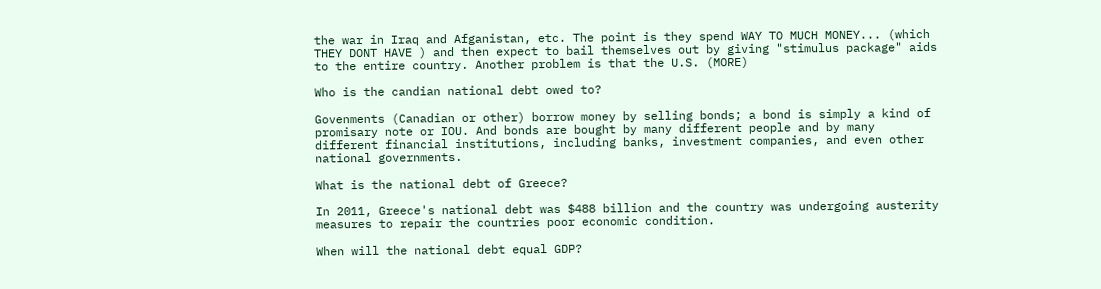the war in Iraq and Afganistan, etc. The point is they spend WAY TO MUCH MONEY... (which THEY DONT HAVE ) and then expect to bail themselves out by giving "stimulus package" aids to the entire country. Another problem is that the U.S. (MORE)

Who is the candian national debt owed to?

Govenments (Canadian or other) borrow money by selling bonds; a bond is simply a kind of promisary note or IOU. And bonds are bought by many different people and by many different financial institutions, including banks, investment companies, and even other national governments.

What is the national debt of Greece?

In 2011, Greece's national debt was $488 billion and the country was undergoing austerity measures to repair the countries poor economic condition.

When will the national debt equal GDP?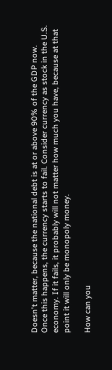Doesn't matter, because the national debt is at or above 90% of the GDP now. Once this happens, the currency starts to fail. Consider currency as stock in the U.S. economy. If it fails, it probably will not matter how much you have, because at that point it will only be monopoly money.

How can you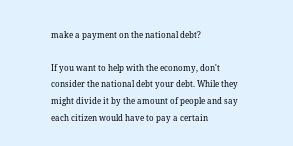make a payment on the national debt?

If you want to help with the economy, don't consider the national debt your debt. While they might divide it by the amount of people and say each citizen would have to pay a certain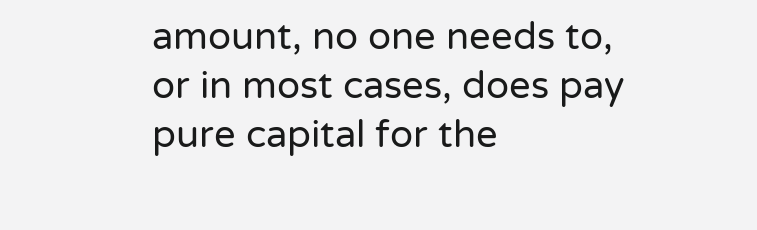amount, no one needs to, or in most cases, does pay pure capital for the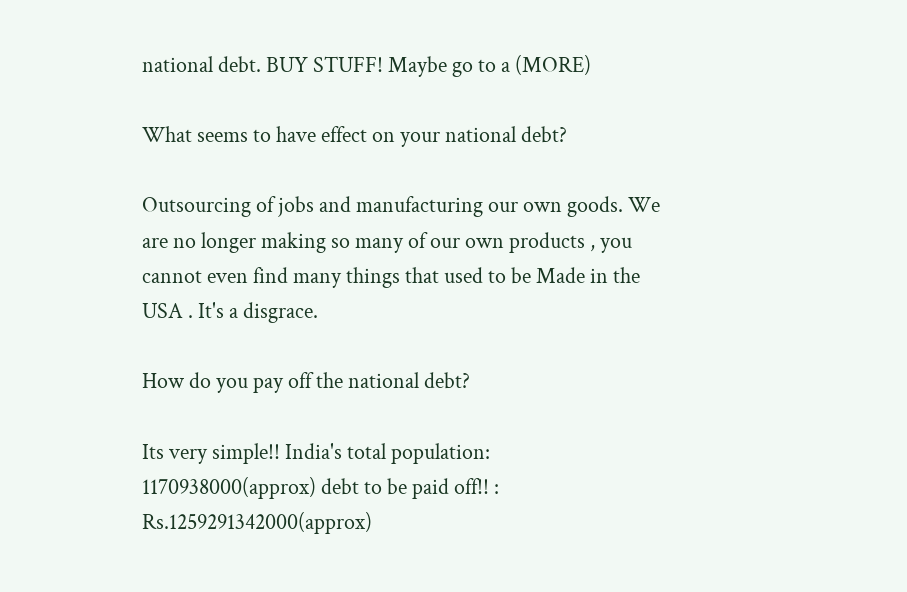national debt. BUY STUFF! Maybe go to a (MORE)

What seems to have effect on your national debt?

Outsourcing of jobs and manufacturing our own goods. We are no longer making so many of our own products , you cannot even find many things that used to be Made in the USA . It's a disgrace.

How do you pay off the national debt?

Its very simple!! India's total population: 1170938000(approx) debt to be paid off!! : Rs.1259291342000(approx)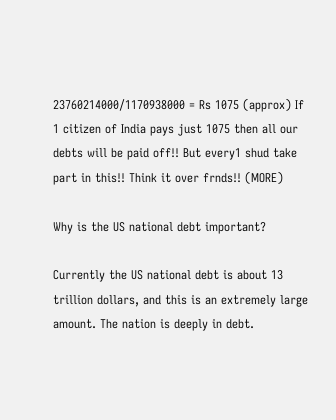23760214000/1170938000 = Rs 1075 (approx) If 1 citizen of India pays just 1075 then all our debts will be paid off!! But every1 shud take part in this!! Think it over frnds!! (MORE)

Why is the US national debt important?

Currently the US national debt is about 13 trillion dollars, and this is an extremely large amount. The nation is deeply in debt.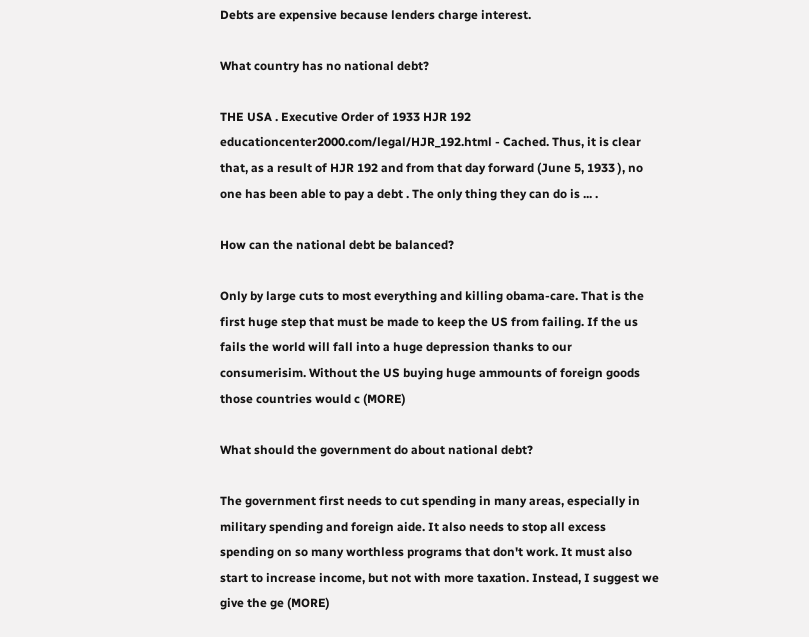Debts are expensive because lenders charge interest.

What country has no national debt?

THE USA . Executive Order of 1933 HJR 192 educationcenter2000.com/legal/HJR_192.html - Cached. Thus, it is clear that, as a result of HJR 192 and from that day forward (June 5, 1933 ), no one has been able to pay a debt . The only thing they can do is ... .

How can the national debt be balanced?

Only by large cuts to most everything and killing obama-care. That is the first huge step that must be made to keep the US from failing. If the us fails the world will fall into a huge depression thanks to our consumerisim. Without the US buying huge ammounts of foreign goods those countries would c (MORE)

What should the government do about national debt?

The government first needs to cut spending in many areas, especially in military spending and foreign aide. It also needs to stop all excess spending on so many worthless programs that don't work. It must also start to increase income, but not with more taxation. Instead, I suggest we give the ge (MORE)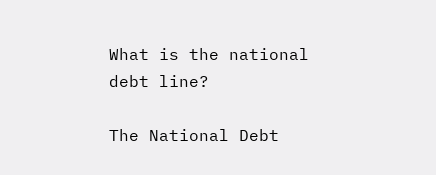What is the national debt line?

The National Debt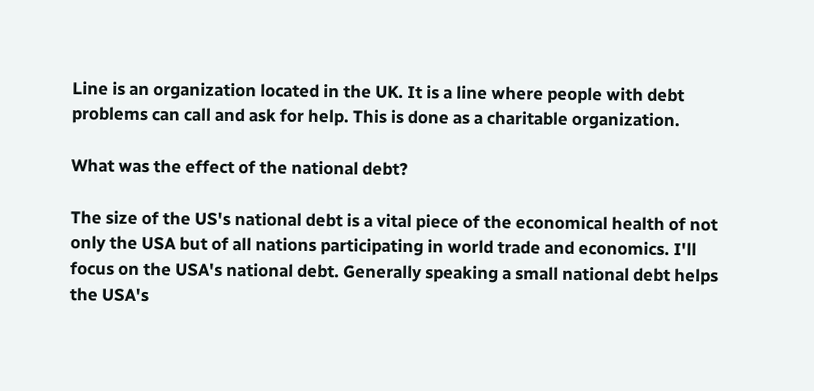Line is an organization located in the UK. It is a line where people with debt problems can call and ask for help. This is done as a charitable organization.

What was the effect of the national debt?

The size of the US's national debt is a vital piece of the economical health of not only the USA but of all nations participating in world trade and economics. I'll focus on the USA's national debt. Generally speaking a small national debt helps the USA's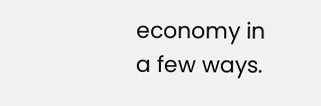economy in a few ways.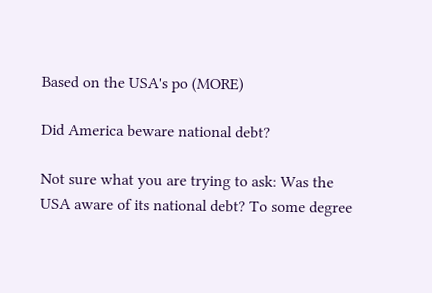Based on the USA's po (MORE)

Did America beware national debt?

Not sure what you are trying to ask: Was the USA aware of its national debt? To some degree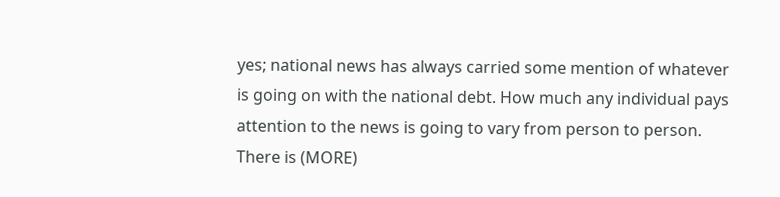yes; national news has always carried some mention of whatever is going on with the national debt. How much any individual pays attention to the news is going to vary from person to person. There is (MORE)